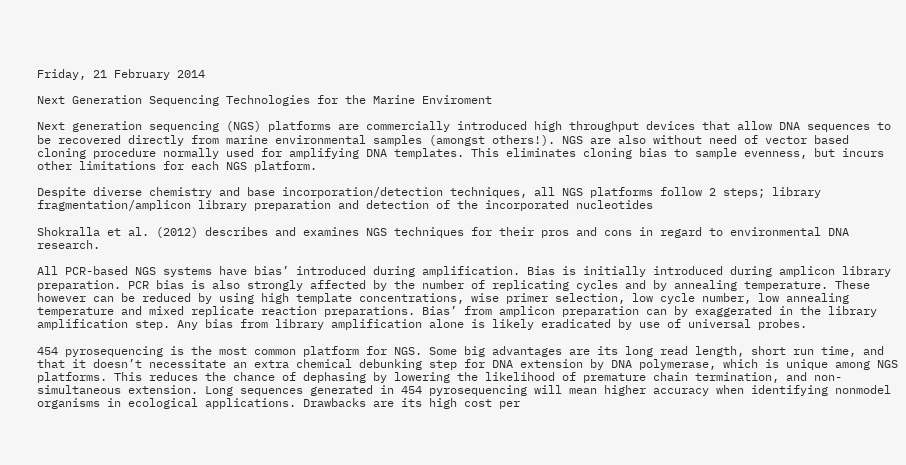Friday, 21 February 2014

Next Generation Sequencing Technologies for the Marine Enviroment

Next generation sequencing (NGS) platforms are commercially introduced high throughput devices that allow DNA sequences to be recovered directly from marine environmental samples (amongst others!). NGS are also without need of vector based cloning procedure normally used for amplifying DNA templates. This eliminates cloning bias to sample evenness, but incurs other limitations for each NGS platform.

Despite diverse chemistry and base incorporation/detection techniques, all NGS platforms follow 2 steps; library fragmentation/amplicon library preparation and detection of the incorporated nucleotides

Shokralla et al. (2012) describes and examines NGS techniques for their pros and cons in regard to environmental DNA research.

All PCR-based NGS systems have bias’ introduced during amplification. Bias is initially introduced during amplicon library preparation. PCR bias is also strongly affected by the number of replicating cycles and by annealing temperature. These however can be reduced by using high template concentrations, wise primer selection, low cycle number, low annealing temperature and mixed replicate reaction preparations. Bias’ from amplicon preparation can by exaggerated in the library amplification step. Any bias from library amplification alone is likely eradicated by use of universal probes.

454 pyrosequencing is the most common platform for NGS. Some big advantages are its long read length, short run time, and that it doesn’t necessitate an extra chemical debunking step for DNA extension by DNA polymerase, which is unique among NGS platforms. This reduces the chance of dephasing by lowering the likelihood of premature chain termination, and non-simultaneous extension. Long sequences generated in 454 pyrosequencing will mean higher accuracy when identifying nonmodel organisms in ecological applications. Drawbacks are its high cost per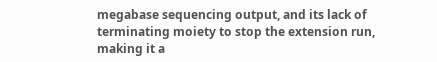megabase sequencing output, and its lack of terminating moiety to stop the extension run, making it a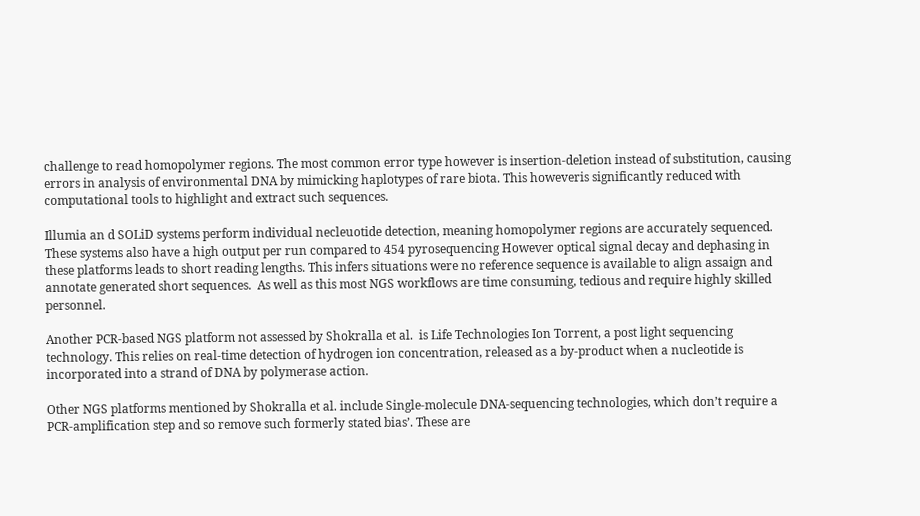challenge to read homopolymer regions. The most common error type however is insertion-deletion instead of substitution, causing errors in analysis of environmental DNA by mimicking haplotypes of rare biota. This howeveris significantly reduced with computational tools to highlight and extract such sequences.

Illumia an d SOLiD systems perform individual necleuotide detection, meaning homopolymer regions are accurately sequenced. These systems also have a high output per run compared to 454 pyrosequencing However optical signal decay and dephasing in these platforms leads to short reading lengths. This infers situations were no reference sequence is available to align assaign and annotate generated short sequences.  As well as this most NGS workflows are time consuming, tedious and require highly skilled personnel.

Another PCR-based NGS platform not assessed by Shokralla et al.  is Life Technologies Ion Torrent, a post light sequencing technology. This relies on real-time detection of hydrogen ion concentration, released as a by-product when a nucleotide is incorporated into a strand of DNA by polymerase action.

Other NGS platforms mentioned by Shokralla et al. include Single-molecule DNA-sequencing technologies, which don’t require a PCR-amplification step and so remove such formerly stated bias’. These are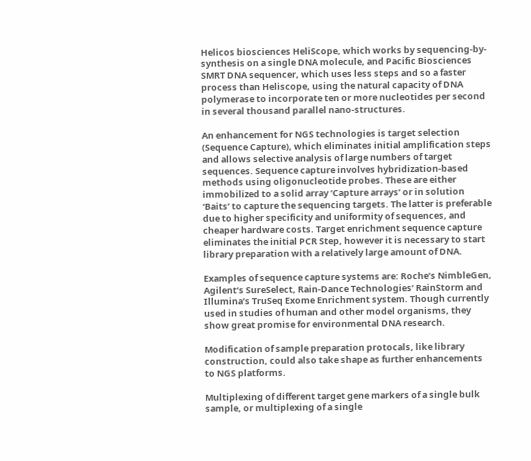Helicos biosciences HeliScope, which works by sequencing-by-synthesis on a single DNA molecule, and Pacific Biosciences SMRT DNA sequencer, which uses less steps and so a faster process than Heliscope, using the natural capacity of DNA polymerase to incorporate ten or more nucleotides per second in several thousand parallel nano-structures.

An enhancement for NGS technologies is target selection (Sequence Capture), which eliminates initial amplification steps and allows selective analysis of large numbers of target sequences. Sequence capture involves hybridization-based methods using oligonucleotide probes. These are either immobilized to a solid array ‘Capture arrays’ or in solution ‘Baits’ to capture the sequencing targets. The latter is preferable due to higher specificity and uniformity of sequences, and cheaper hardware costs. Target enrichment sequence capture eliminates the initial PCR Step, however it is necessary to start library preparation with a relatively large amount of DNA.

Examples of sequence capture systems are: Roche’s NimbleGen, Agilent’s SureSelect, Rain-Dance Technologies’ RainStorm and Illumina’s TruSeq Exome Enrichment system. Though currently used in studies of human and other model organisms, they show great promise for environmental DNA research.

Modification of sample preparation protocals, like library construction, could also take shape as further enhancements to NGS platforms.

Multiplexing of different target gene markers of a single bulk sample, or multiplexing of a single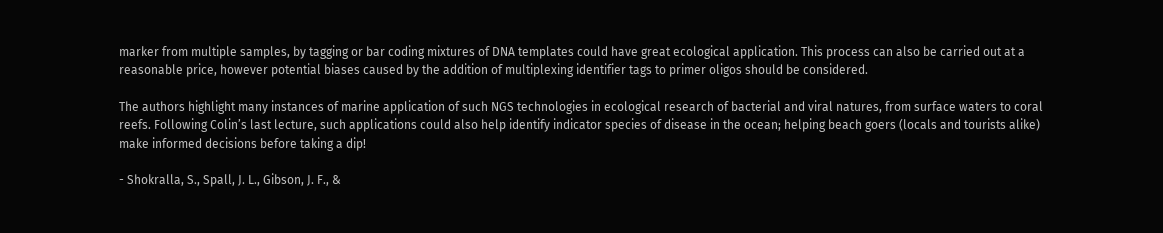marker from multiple samples, by tagging or bar coding mixtures of DNA templates could have great ecological application. This process can also be carried out at a reasonable price, however potential biases caused by the addition of multiplexing identifier tags to primer oligos should be considered.

The authors highlight many instances of marine application of such NGS technologies in ecological research of bacterial and viral natures, from surface waters to coral reefs. Following Colin’s last lecture, such applications could also help identify indicator species of disease in the ocean; helping beach goers (locals and tourists alike) make informed decisions before taking a dip!

- Shokralla, S., Spall, J. L., Gibson, J. F., &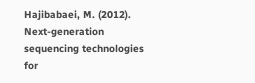Hajibabaei, M. (2012). Next‐generation sequencing technologies for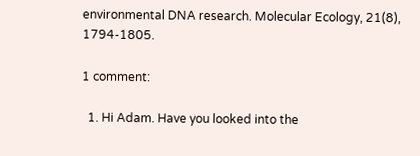environmental DNA research. Molecular Ecology, 21(8), 1794-1805.

1 comment:

  1. Hi Adam. Have you looked into the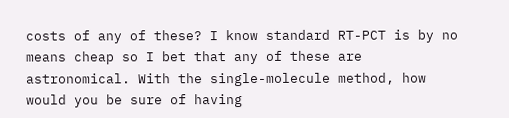costs of any of these? I know standard RT-PCT is by no means cheap so I bet that any of these are astronomical. With the single-molecule method, how would you be sure of having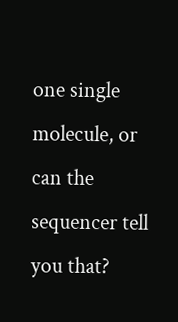one single molecule, or can the sequencer tell you that?